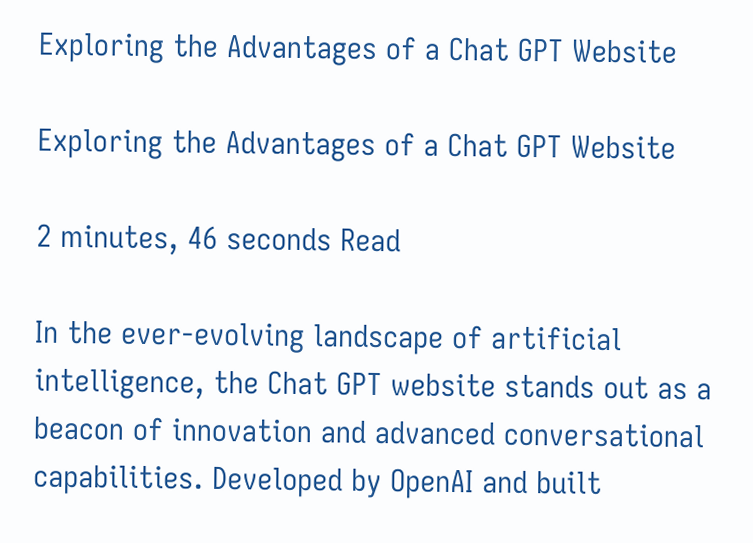Exploring the Advantages of a Chat GPT Website

Exploring the Advantages of a Chat GPT Website

2 minutes, 46 seconds Read

In the ever-evolving landscape of artificial intelligence, the Chat GPT website stands out as a beacon of innovation and advanced conversational capabilities. Developed by OpenAI and built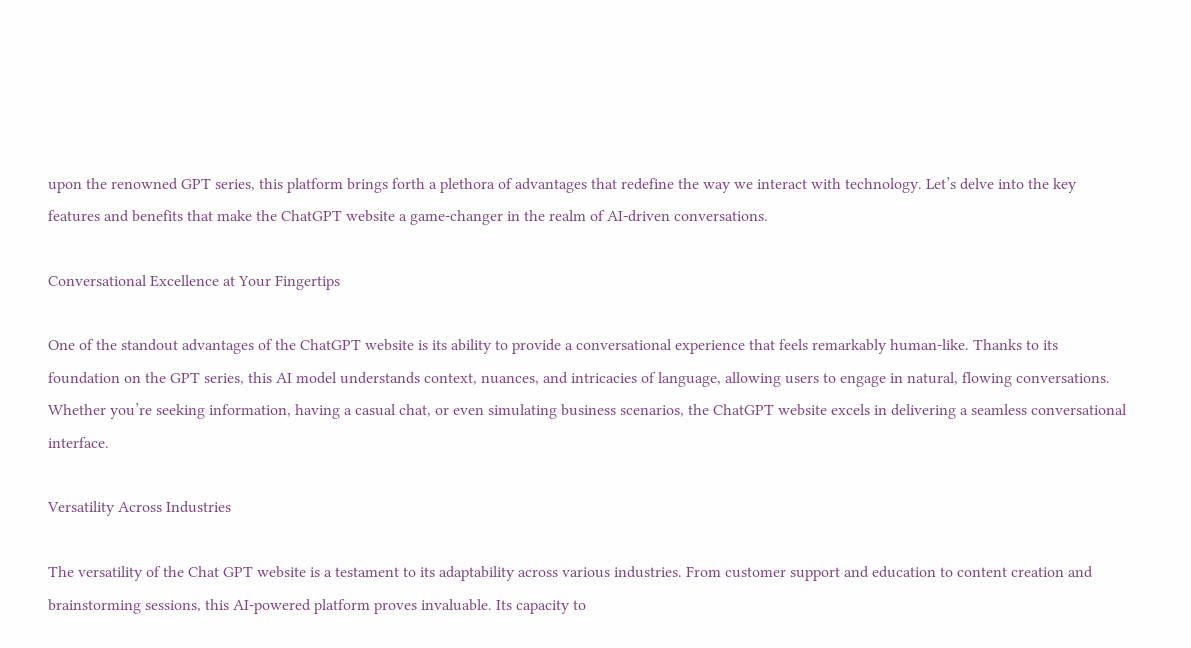upon the renowned GPT series, this platform brings forth a plethora of advantages that redefine the way we interact with technology. Let’s delve into the key features and benefits that make the ChatGPT website a game-changer in the realm of AI-driven conversations.

Conversational Excellence at Your Fingertips

One of the standout advantages of the ChatGPT website is its ability to provide a conversational experience that feels remarkably human-like. Thanks to its foundation on the GPT series, this AI model understands context, nuances, and intricacies of language, allowing users to engage in natural, flowing conversations. Whether you’re seeking information, having a casual chat, or even simulating business scenarios, the ChatGPT website excels in delivering a seamless conversational interface.

Versatility Across Industries

The versatility of the Chat GPT website is a testament to its adaptability across various industries. From customer support and education to content creation and brainstorming sessions, this AI-powered platform proves invaluable. Its capacity to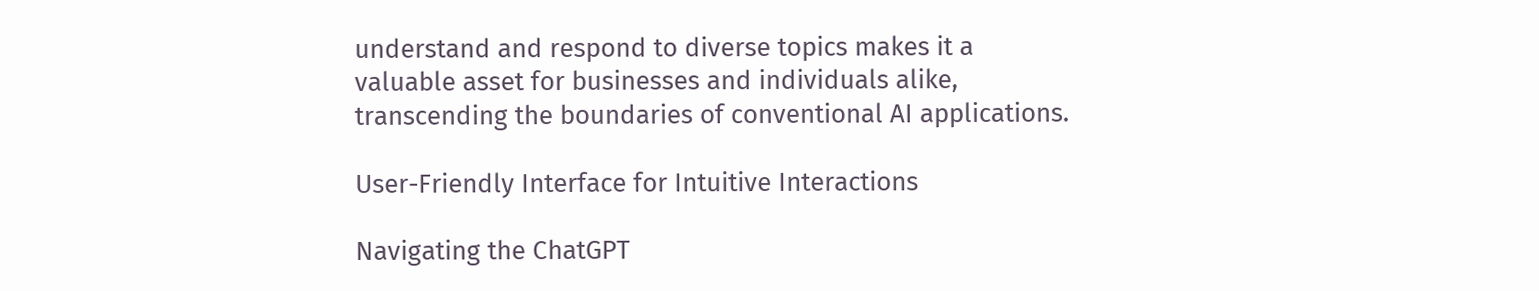understand and respond to diverse topics makes it a valuable asset for businesses and individuals alike, transcending the boundaries of conventional AI applications.

User-Friendly Interface for Intuitive Interactions

Navigating the ChatGPT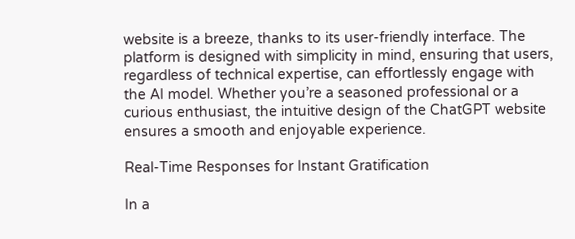website is a breeze, thanks to its user-friendly interface. The platform is designed with simplicity in mind, ensuring that users, regardless of technical expertise, can effortlessly engage with the AI model. Whether you’re a seasoned professional or a curious enthusiast, the intuitive design of the ChatGPT website ensures a smooth and enjoyable experience.

Real-Time Responses for Instant Gratification

In a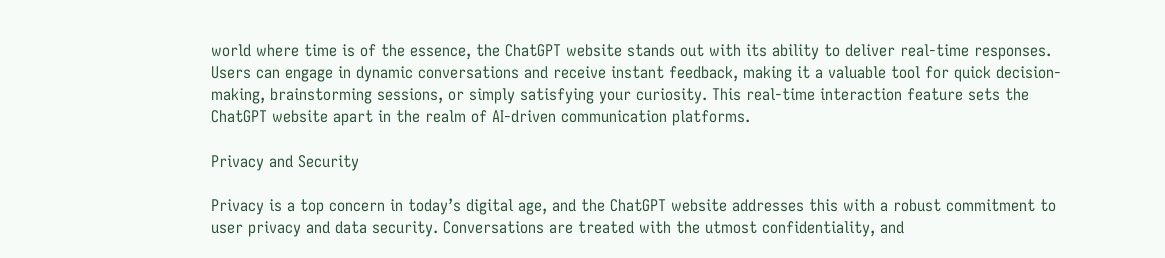world where time is of the essence, the ChatGPT website stands out with its ability to deliver real-time responses. Users can engage in dynamic conversations and receive instant feedback, making it a valuable tool for quick decision-making, brainstorming sessions, or simply satisfying your curiosity. This real-time interaction feature sets the ChatGPT website apart in the realm of AI-driven communication platforms.

Privacy and Security

Privacy is a top concern in today’s digital age, and the ChatGPT website addresses this with a robust commitment to user privacy and data security. Conversations are treated with the utmost confidentiality, and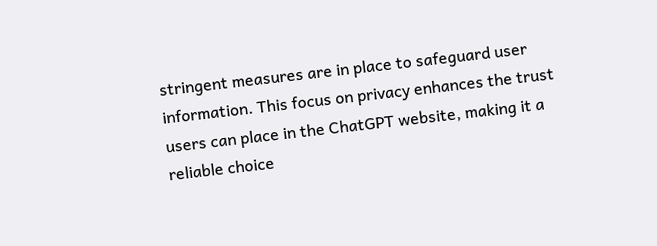stringent measures are in place to safeguard user information. This focus on privacy enhances the trust users can place in the ChatGPT website, making it a reliable choice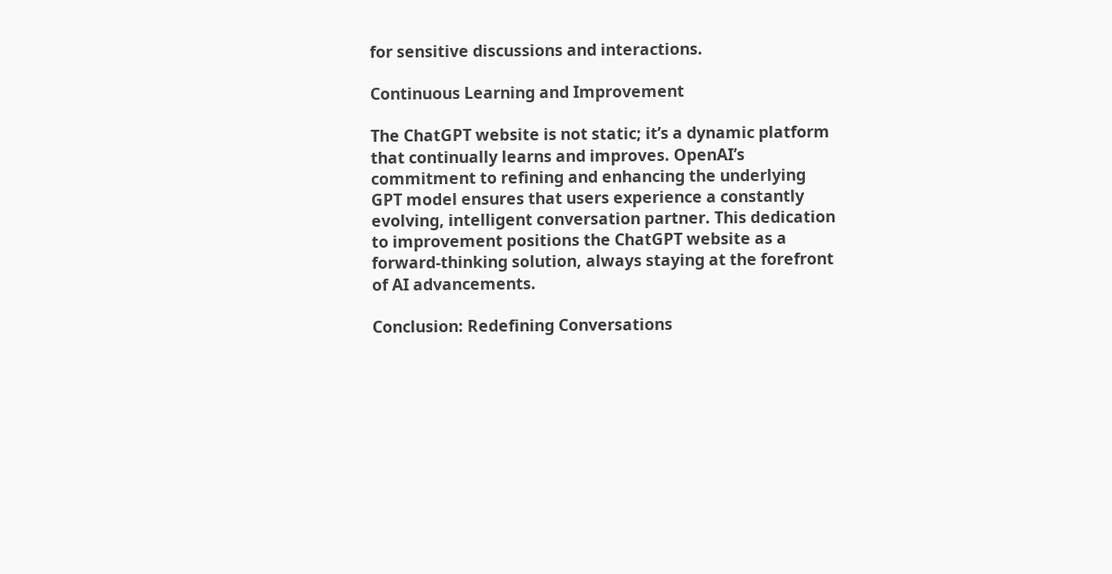for sensitive discussions and interactions.

Continuous Learning and Improvement

The ChatGPT website is not static; it’s a dynamic platform that continually learns and improves. OpenAI’s commitment to refining and enhancing the underlying GPT model ensures that users experience a constantly evolving, intelligent conversation partner. This dedication to improvement positions the ChatGPT website as a forward-thinking solution, always staying at the forefront of AI advancements.

Conclusion: Redefining Conversations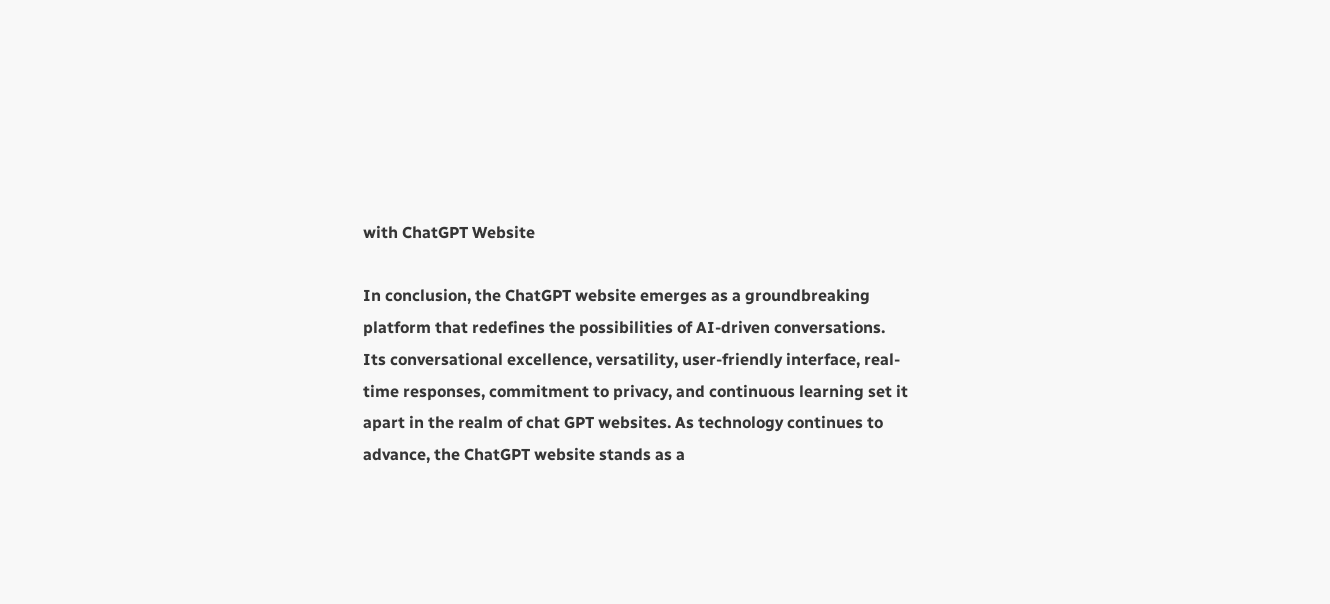with ChatGPT Website

In conclusion, the ChatGPT website emerges as a groundbreaking platform that redefines the possibilities of AI-driven conversations. Its conversational excellence, versatility, user-friendly interface, real-time responses, commitment to privacy, and continuous learning set it apart in the realm of chat GPT websites. As technology continues to advance, the ChatGPT website stands as a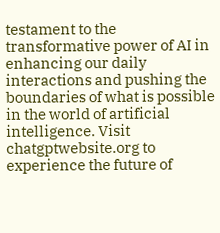testament to the transformative power of AI in enhancing our daily interactions and pushing the boundaries of what is possible in the world of artificial intelligence. Visit chatgptwebsite.org to experience the future of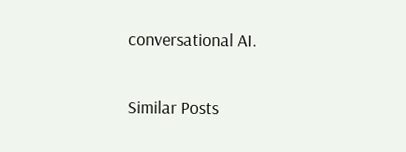conversational AI.

Similar Posts